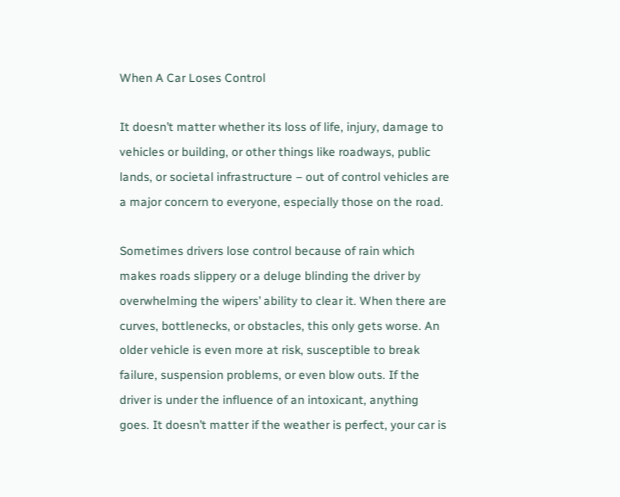When A Car Loses Control

It doesn’t matter whether its loss of life, injury, damage to vehicles or building, or other things like roadways, public lands, or societal infrastructure – out of control vehicles are a major concern to everyone, especially those on the road.

Sometimes drivers lose control because of rain which makes roads slippery or a deluge blinding the driver by overwhelming the wipers’ ability to clear it. When there are curves, bottlenecks, or obstacles, this only gets worse. An older vehicle is even more at risk, susceptible to break failure, suspension problems, or even blow outs. If the driver is under the influence of an intoxicant, anything goes. It doesn’t matter if the weather is perfect, your car is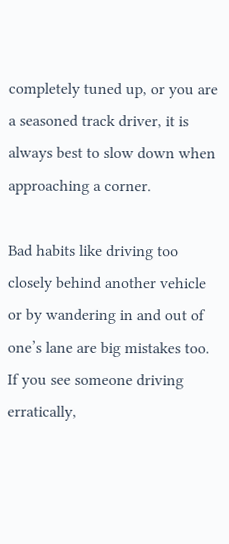completely tuned up, or you are a seasoned track driver, it is always best to slow down when approaching a corner.

Bad habits like driving too closely behind another vehicle or by wandering in and out of one’s lane are big mistakes too. If you see someone driving erratically,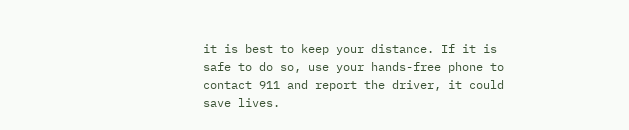it is best to keep your distance. If it is safe to do so, use your hands-free phone to contact 911 and report the driver, it could save lives.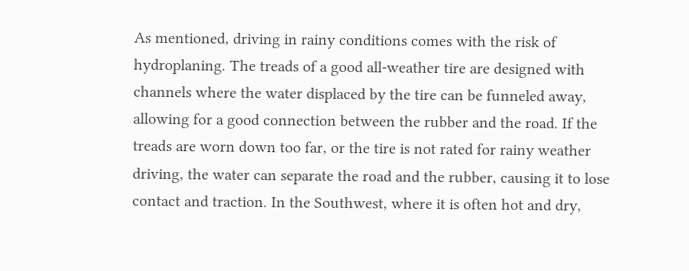As mentioned, driving in rainy conditions comes with the risk of hydroplaning. The treads of a good all-weather tire are designed with channels where the water displaced by the tire can be funneled away, allowing for a good connection between the rubber and the road. If the treads are worn down too far, or the tire is not rated for rainy weather driving, the water can separate the road and the rubber, causing it to lose contact and traction. In the Southwest, where it is often hot and dry,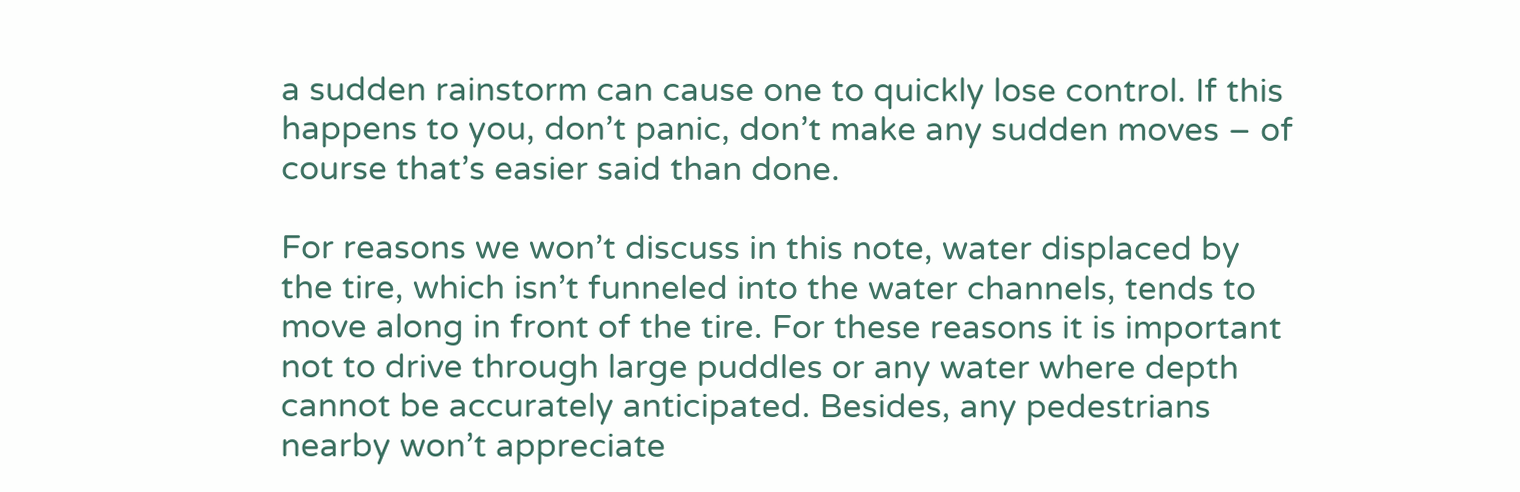a sudden rainstorm can cause one to quickly lose control. If this happens to you, don’t panic, don’t make any sudden moves – of course that’s easier said than done.

For reasons we won’t discuss in this note, water displaced by the tire, which isn’t funneled into the water channels, tends to move along in front of the tire. For these reasons it is important not to drive through large puddles or any water where depth cannot be accurately anticipated. Besides, any pedestrians nearby won’t appreciate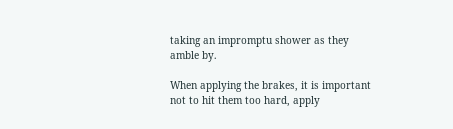taking an impromptu shower as they amble by.

When applying the brakes, it is important not to hit them too hard, apply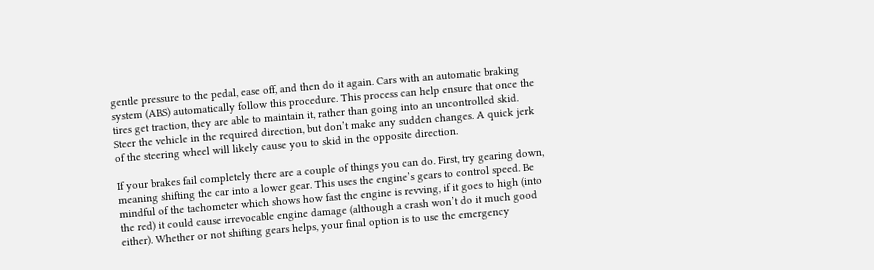gentle pressure to the pedal, ease off, and then do it again. Cars with an automatic braking system (ABS) automatically follow this procedure. This process can help ensure that once the tires get traction, they are able to maintain it, rather than going into an uncontrolled skid. Steer the vehicle in the required direction, but don’t make any sudden changes. A quick jerk of the steering wheel will likely cause you to skid in the opposite direction.

If your brakes fail completely there are a couple of things you can do. First, try gearing down, meaning shifting the car into a lower gear. This uses the engine’s gears to control speed. Be mindful of the tachometer which shows how fast the engine is revving, if it goes to high (into the red) it could cause irrevocable engine damage (although a crash won’t do it much good either). Whether or not shifting gears helps, your final option is to use the emergency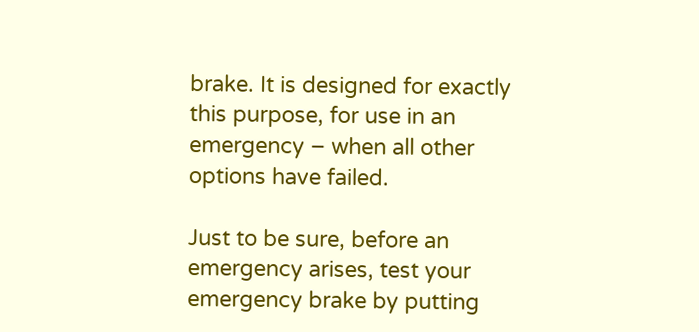brake. It is designed for exactly this purpose, for use in an emergency – when all other options have failed.

Just to be sure, before an emergency arises, test your emergency brake by putting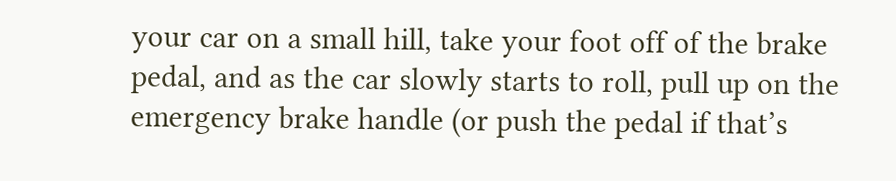your car on a small hill, take your foot off of the brake pedal, and as the car slowly starts to roll, pull up on the emergency brake handle (or push the pedal if that’s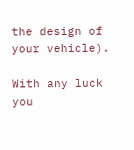the design of your vehicle).

With any luck you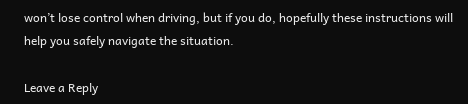won’t lose control when driving, but if you do, hopefully these instructions will help you safely navigate the situation.

Leave a Reply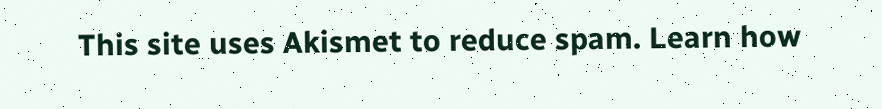This site uses Akismet to reduce spam. Learn how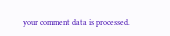your comment data is processed.